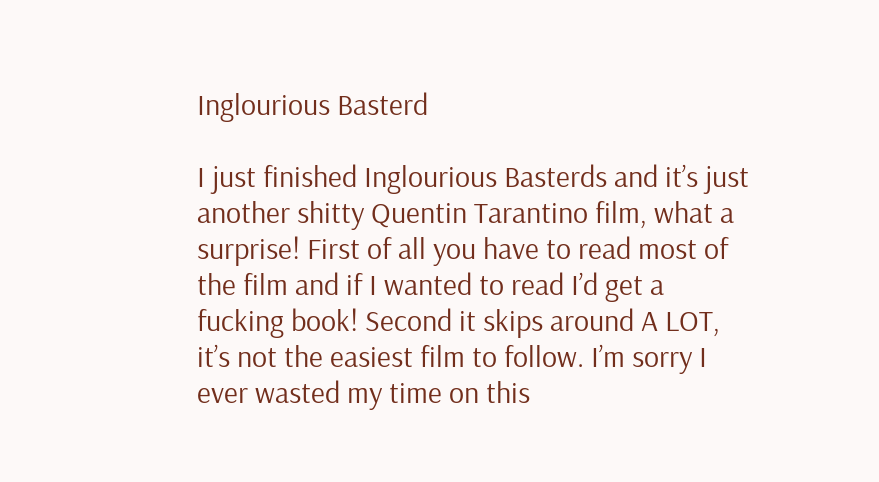Inglourious Basterd

I just finished Inglourious Basterds and it’s just another shitty Quentin Tarantino film, what a surprise! First of all you have to read most of the film and if I wanted to read I’d get a fucking book! Second it skips around A LOT, it’s not the easiest film to follow. I’m sorry I ever wasted my time on this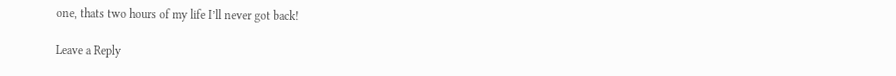one, thats two hours of my life I’ll never got back!

Leave a Reply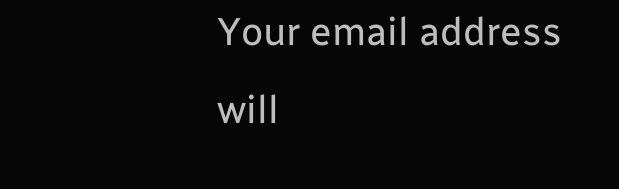Your email address will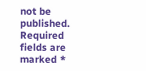not be published. Required fields are marked *